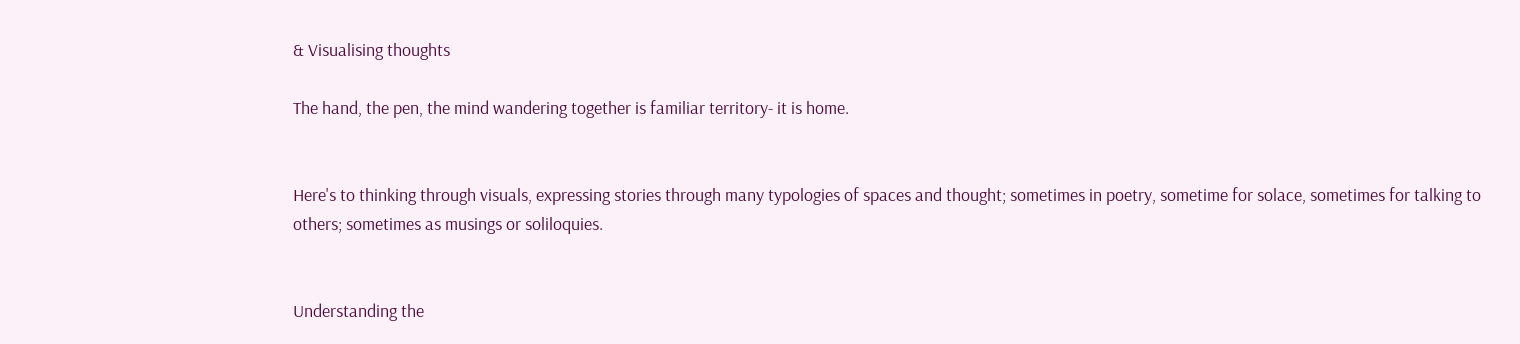& Visualising thoughts

The hand, the pen, the mind wandering together is familiar territory- it is home.


Here's to thinking through visuals, expressing stories through many typologies of spaces and thought; sometimes in poetry, sometime for solace, sometimes for talking to others; sometimes as musings or soliloquies.


Understanding the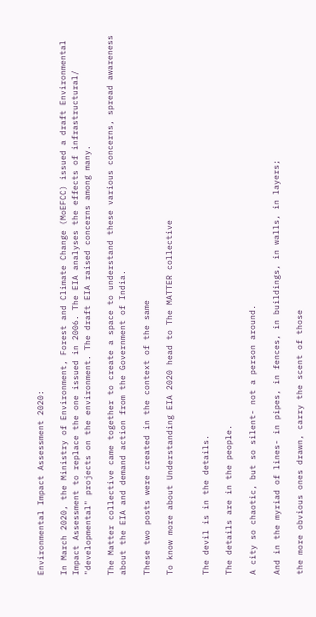Environmental Impact Assessment 2020:

In March 2020, the Ministry of Environment, Forest and Climate Change (MoEFCC) issued a draft Environmental Impact Assessment to replace the one issued in 2006. The EIA analyses the effects of infrastructural/ "developmental" projects on the environment. The draft EIA raised concerns among many.

The Matter collective came together to create a space to understand these various concerns, spread awareness about the EIA and demand action from the Government of India.

These two posts were created in the context of the same

To know more about Understanding EIA 2020 head to The MATTER collective


The devil is in the details.

The details are in the people.

A city so chaotic, but so silent- not a person around.

And in the myriad of lines- in pipes, in fences, in buildings, in walls, in layers;

the more obvious ones drawn, carry the scent of those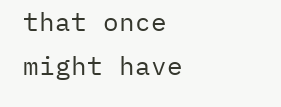that once might have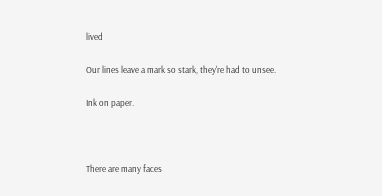lived

Our lines leave a mark so stark, they're had to unsee.

Ink on paper.



There are many faces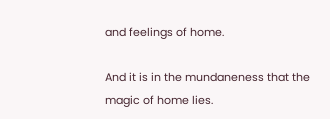and feelings of home.

And it is in the mundaneness that the magic of home lies.